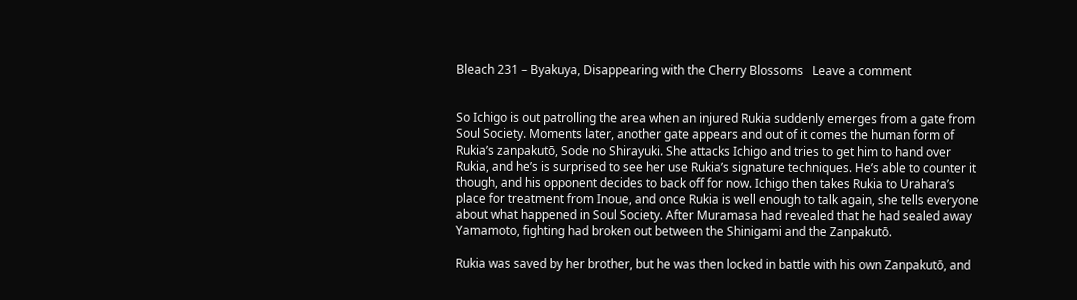Bleach 231 – Byakuya, Disappearing with the Cherry Blossoms   Leave a comment


So Ichigo is out patrolling the area when an injured Rukia suddenly emerges from a gate from Soul Society. Moments later, another gate appears and out of it comes the human form of Rukia’s zanpakutō, Sode no Shirayuki. She attacks Ichigo and tries to get him to hand over Rukia, and he’s is surprised to see her use Rukia’s signature techniques. He’s able to counter it though, and his opponent decides to back off for now. Ichigo then takes Rukia to Urahara’s place for treatment from Inoue, and once Rukia is well enough to talk again, she tells everyone about what happened in Soul Society. After Muramasa had revealed that he had sealed away Yamamoto, fighting had broken out between the Shinigami and the Zanpakutō.

Rukia was saved by her brother, but he was then locked in battle with his own Zanpakutō, and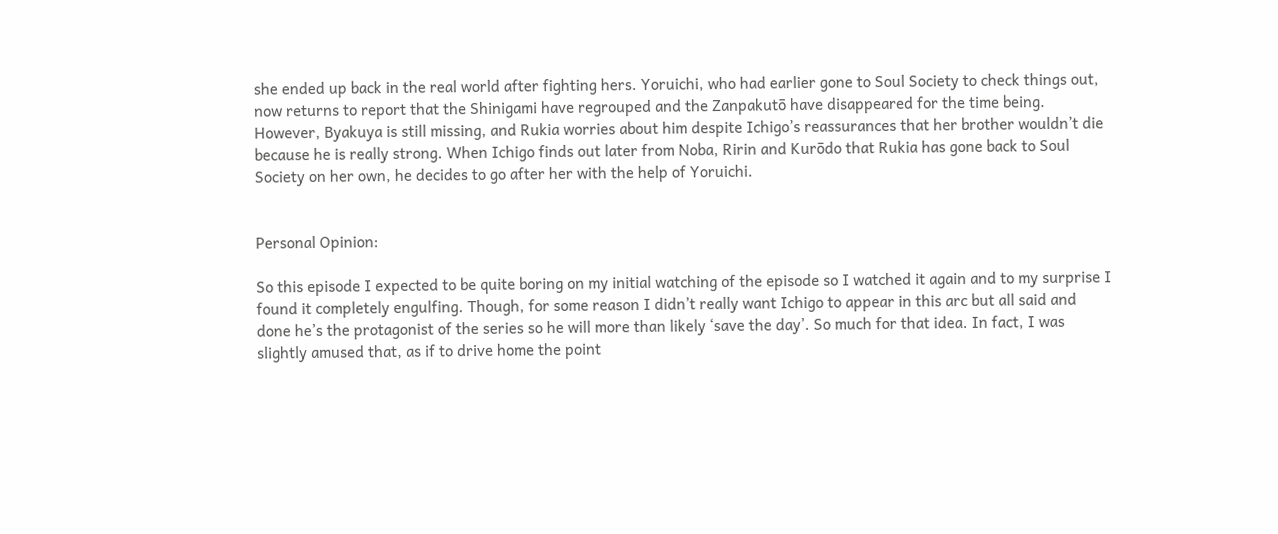she ended up back in the real world after fighting hers. Yoruichi, who had earlier gone to Soul Society to check things out, now returns to report that the Shinigami have regrouped and the Zanpakutō have disappeared for the time being. However, Byakuya is still missing, and Rukia worries about him despite Ichigo’s reassurances that her brother wouldn’t die because he is really strong. When Ichigo finds out later from Noba, Ririn and Kurōdo that Rukia has gone back to Soul Society on her own, he decides to go after her with the help of Yoruichi.


Personal Opinion:

So this episode I expected to be quite boring on my initial watching of the episode so I watched it again and to my surprise I found it completely engulfing. Though, for some reason I didn’t really want Ichigo to appear in this arc but all said and done he’s the protagonist of the series so he will more than likely ‘save the day’. So much for that idea. In fact, I was slightly amused that, as if to drive home the point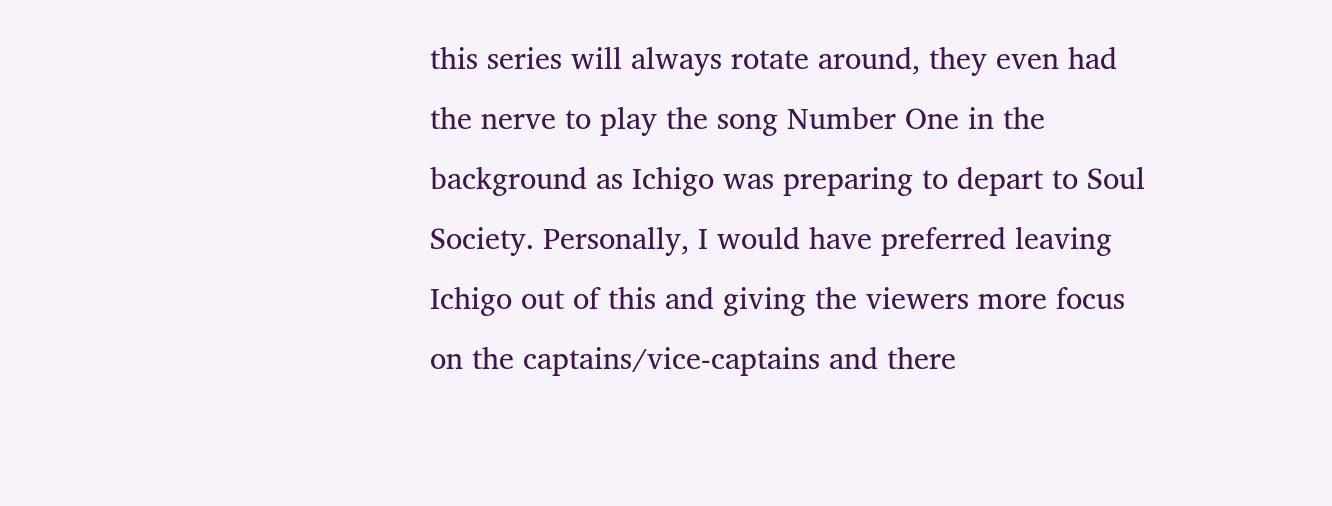this series will always rotate around, they even had the nerve to play the song Number One in the background as Ichigo was preparing to depart to Soul Society. Personally, I would have preferred leaving Ichigo out of this and giving the viewers more focus on the captains/vice-captains and there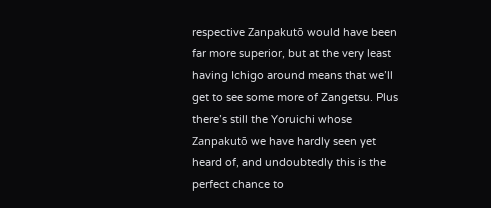respective Zanpakutō would have been far more superior, but at the very least having Ichigo around means that we’ll get to see some more of Zangetsu. Plus there’s still the Yoruichi whose Zanpakutō we have hardly seen yet heard of, and undoubtedly this is the perfect chance to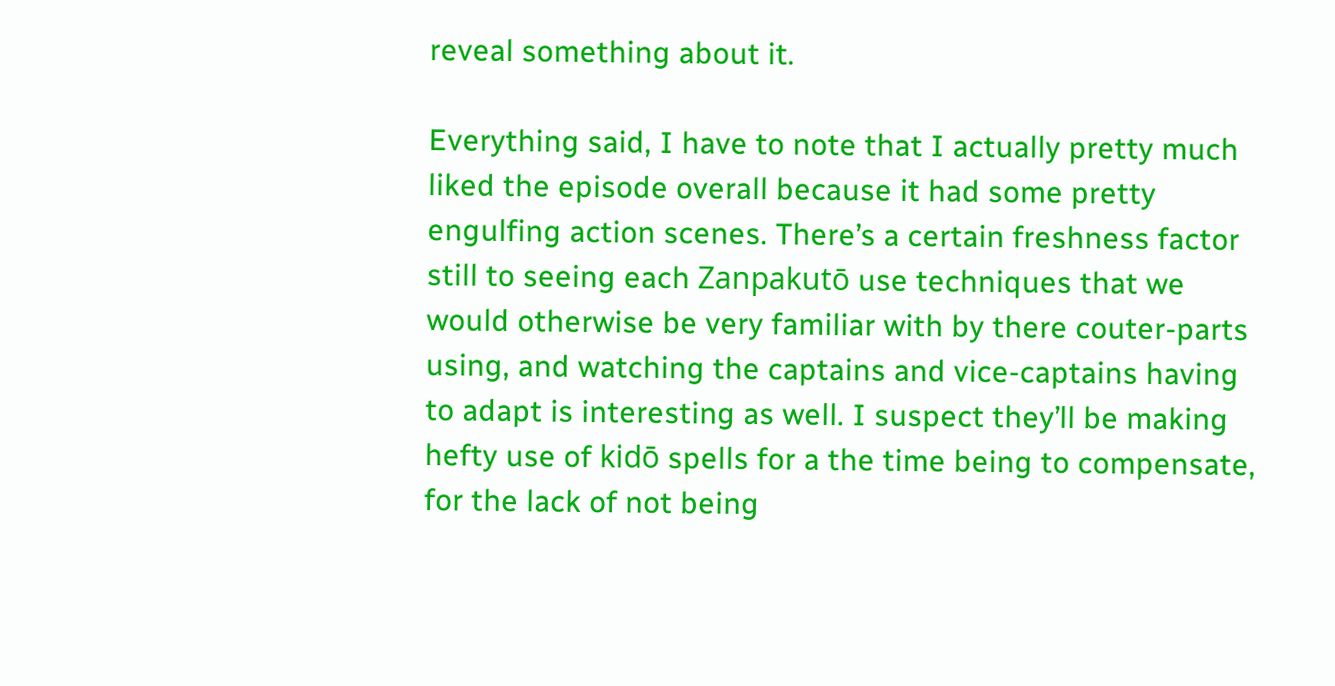reveal something about it.

Everything said, I have to note that I actually pretty much liked the episode overall because it had some pretty engulfing action scenes. There’s a certain freshness factor still to seeing each Zanpakutō use techniques that we would otherwise be very familiar with by there couter-parts using, and watching the captains and vice-captains having to adapt is interesting as well. I suspect they’ll be making hefty use of kidō spells for a the time being to compensate, for the lack of not being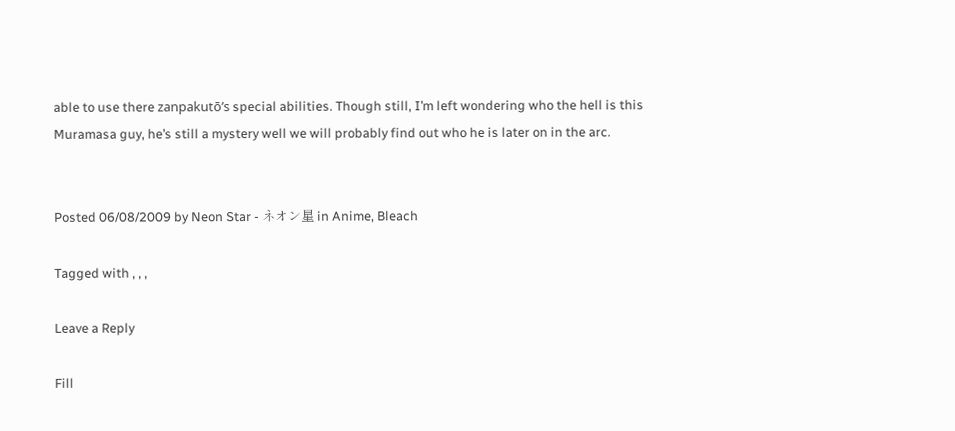able to use there zanpakutō’s special abilities. Though still, I’m left wondering who the hell is this Muramasa guy, he’s still a mystery well we will probably find out who he is later on in the arc.


Posted 06/08/2009 by Neon Star - ネオン星 in Anime, Bleach

Tagged with , , ,

Leave a Reply

Fill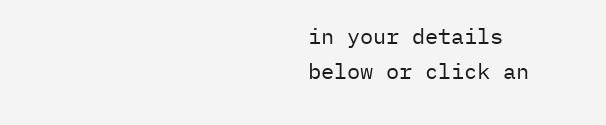in your details below or click an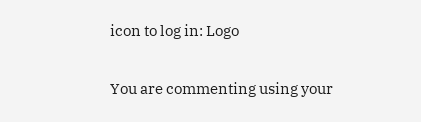icon to log in: Logo

You are commenting using your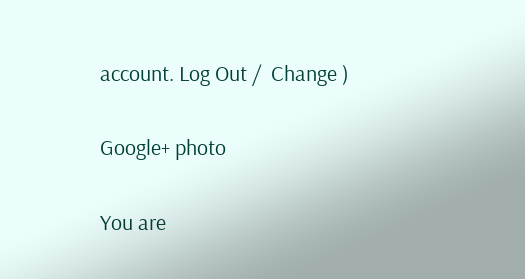account. Log Out /  Change )

Google+ photo

You are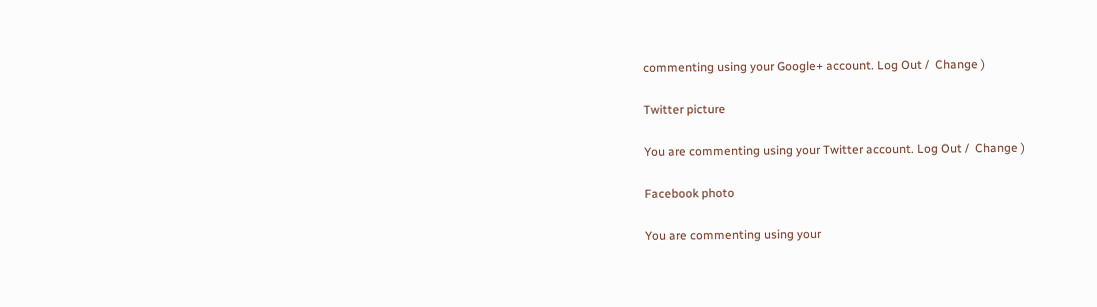commenting using your Google+ account. Log Out /  Change )

Twitter picture

You are commenting using your Twitter account. Log Out /  Change )

Facebook photo

You are commenting using your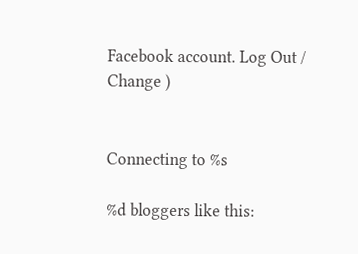Facebook account. Log Out /  Change )


Connecting to %s

%d bloggers like this: